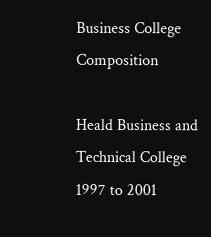Business College Composition

Heald Business and Technical College
1997 to 2001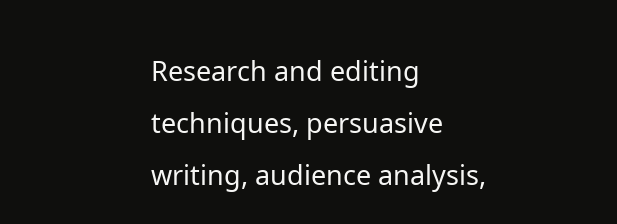Research and editing techniques, persuasive writing, audience analysis,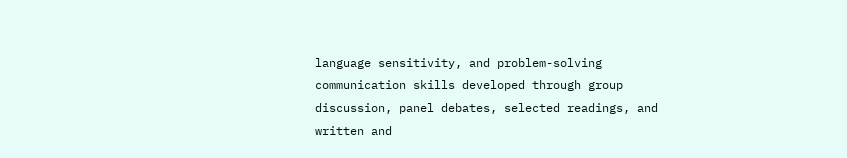language sensitivity, and problem-solving communication skills developed through group discussion, panel debates, selected readings, and written and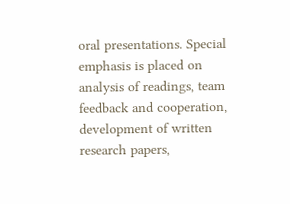oral presentations. Special emphasis is placed on analysis of readings, team feedback and cooperation, development of written research papers,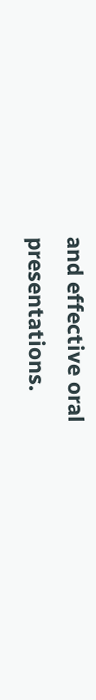and effective oral presentations.